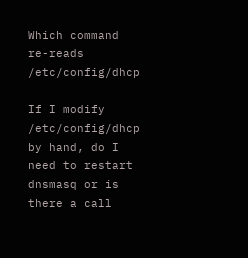Which command re-reads /etc/config/dhcp

If I modify /etc/config/dhcp by hand, do I need to restart dnsmasq or is there a call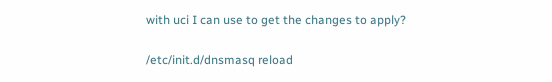with uci I can use to get the changes to apply?

/etc/init.d/dnsmasq reload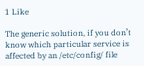1 Like

The generic solution, if you don’t know which particular service is affected by an /etc/config/ file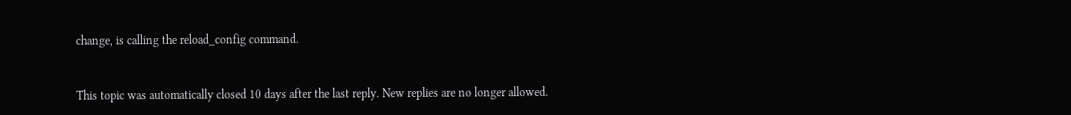change, is calling the reload_config command.


This topic was automatically closed 10 days after the last reply. New replies are no longer allowed.